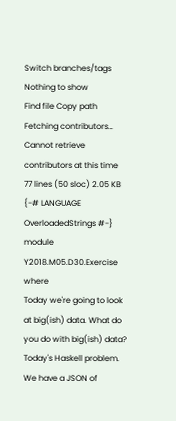Switch branches/tags
Nothing to show
Find file Copy path
Fetching contributors…
Cannot retrieve contributors at this time
77 lines (50 sloc) 2.05 KB
{-# LANGUAGE OverloadedStrings #-}
module Y2018.M05.D30.Exercise where
Today we're going to look at big(ish) data. What do you do with big(ish) data?
Today's Haskell problem. We have a JSON of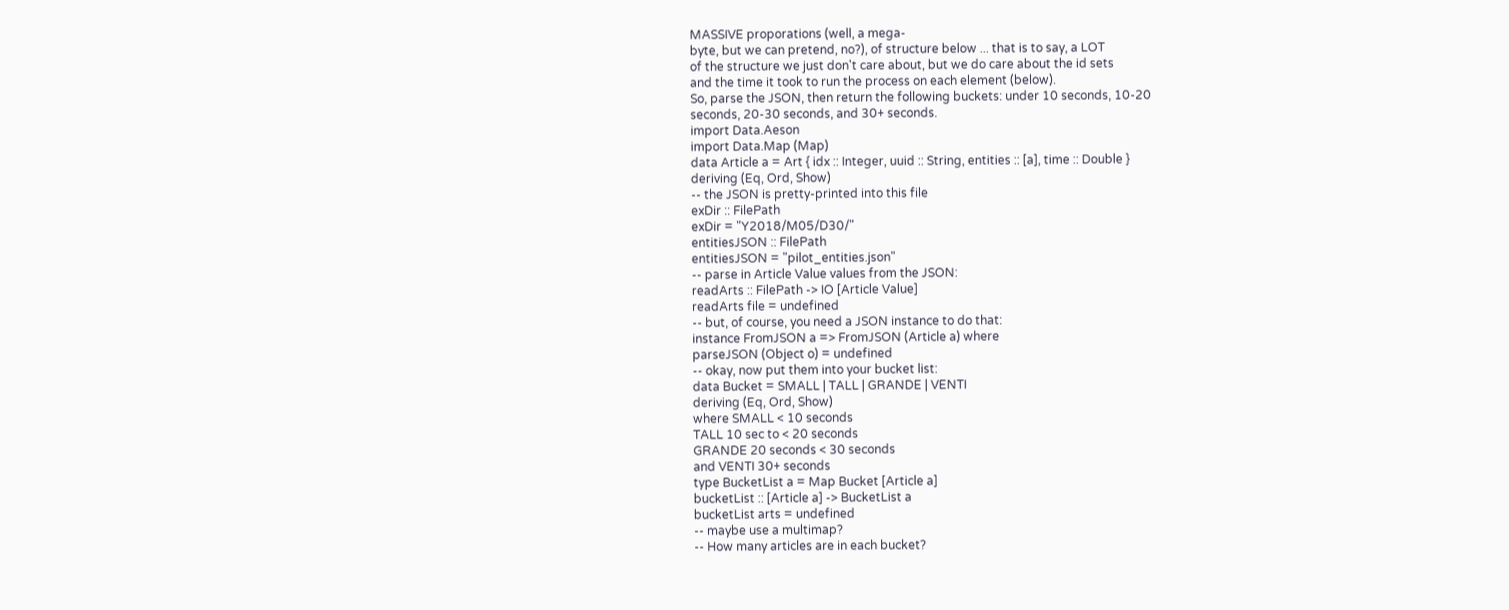MASSIVE proporations (well, a mega-
byte, but we can pretend, no?), of structure below ... that is to say, a LOT
of the structure we just don't care about, but we do care about the id sets
and the time it took to run the process on each element (below).
So, parse the JSON, then return the following buckets: under 10 seconds, 10-20
seconds, 20-30 seconds, and 30+ seconds.
import Data.Aeson
import Data.Map (Map)
data Article a = Art { idx :: Integer, uuid :: String, entities :: [a], time :: Double }
deriving (Eq, Ord, Show)
-- the JSON is pretty-printed into this file
exDir :: FilePath
exDir = "Y2018/M05/D30/"
entitiesJSON :: FilePath
entitiesJSON = "pilot_entities.json"
-- parse in Article Value values from the JSON:
readArts :: FilePath -> IO [Article Value]
readArts file = undefined
-- but, of course, you need a JSON instance to do that:
instance FromJSON a => FromJSON (Article a) where
parseJSON (Object o) = undefined
-- okay, now put them into your bucket list:
data Bucket = SMALL | TALL | GRANDE | VENTI
deriving (Eq, Ord, Show)
where SMALL < 10 seconds
TALL 10 sec to < 20 seconds
GRANDE 20 seconds < 30 seconds
and VENTI 30+ seconds
type BucketList a = Map Bucket [Article a]
bucketList :: [Article a] -> BucketList a
bucketList arts = undefined
-- maybe use a multimap?
-- How many articles are in each bucket?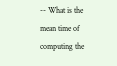-- What is the mean time of computing the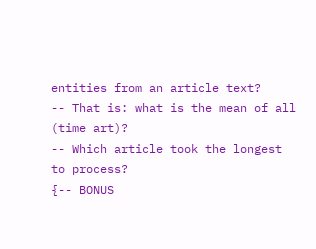entities from an article text?
-- That is: what is the mean of all (time art)?
-- Which article took the longest to process?
{-- BONUS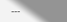---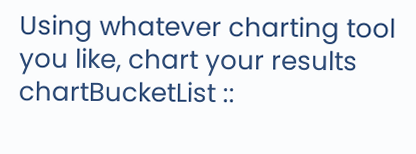Using whatever charting tool you like, chart your results
chartBucketList ::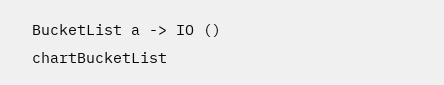BucketList a -> IO ()
chartBucketList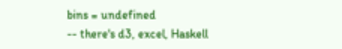bins = undefined
-- there's d3, excel, Haskell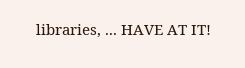libraries, ... HAVE AT IT!